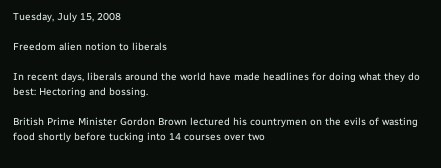Tuesday, July 15, 2008

Freedom alien notion to liberals

In recent days, liberals around the world have made headlines for doing what they do best: Hectoring and bossing.

British Prime Minister Gordon Brown lectured his countrymen on the evils of wasting food shortly before tucking into 14 courses over two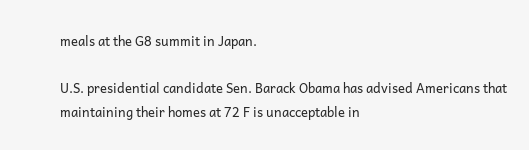meals at the G8 summit in Japan.

U.S. presidential candidate Sen. Barack Obama has advised Americans that maintaining their homes at 72 F is unacceptable in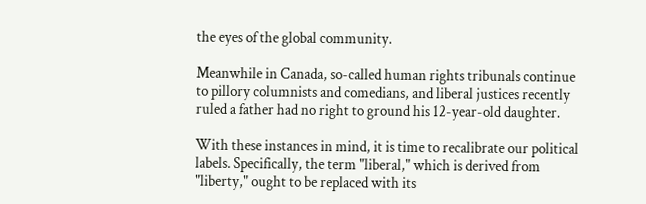the eyes of the global community.

Meanwhile in Canada, so-called human rights tribunals continue to pillory columnists and comedians, and liberal justices recently ruled a father had no right to ground his 12-year-old daughter.

With these instances in mind, it is time to recalibrate our political labels. Specifically, the term "liberal," which is derived from "liberty," ought to be replaced with its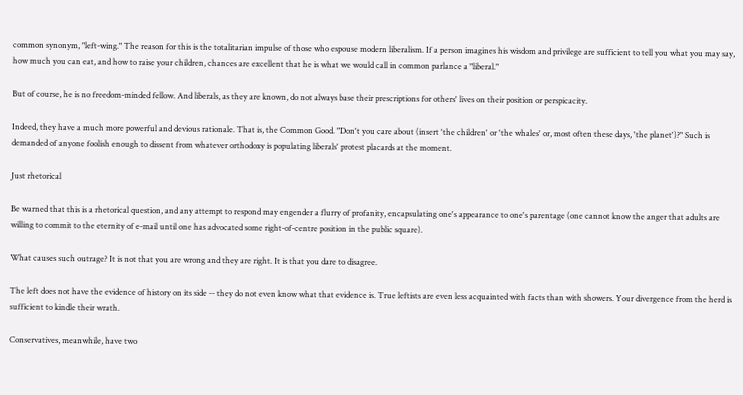common synonym, "left-wing." The reason for this is the totalitarian impulse of those who espouse modern liberalism. If a person imagines his wisdom and privilege are sufficient to tell you what you may say, how much you can eat, and how to raise your children, chances are excellent that he is what we would call in common parlance a "liberal."

But of course, he is no freedom-minded fellow. And liberals, as they are known, do not always base their prescriptions for others' lives on their position or perspicacity.

Indeed, they have a much more powerful and devious rationale. That is, the Common Good. "Don't you care about (insert 'the children' or 'the whales' or, most often these days, 'the planet')?" Such is demanded of anyone foolish enough to dissent from whatever orthodoxy is populating liberals' protest placards at the moment.

Just rhetorical

Be warned that this is a rhetorical question, and any attempt to respond may engender a flurry of profanity, encapsulating one's appearance to one's parentage (one cannot know the anger that adults are willing to commit to the eternity of e-mail until one has advocated some right-of-centre position in the public square).

What causes such outrage? It is not that you are wrong and they are right. It is that you dare to disagree.

The left does not have the evidence of history on its side -- they do not even know what that evidence is. True leftists are even less acquainted with facts than with showers. Your divergence from the herd is sufficient to kindle their wrath.

Conservatives, meanwhile, have two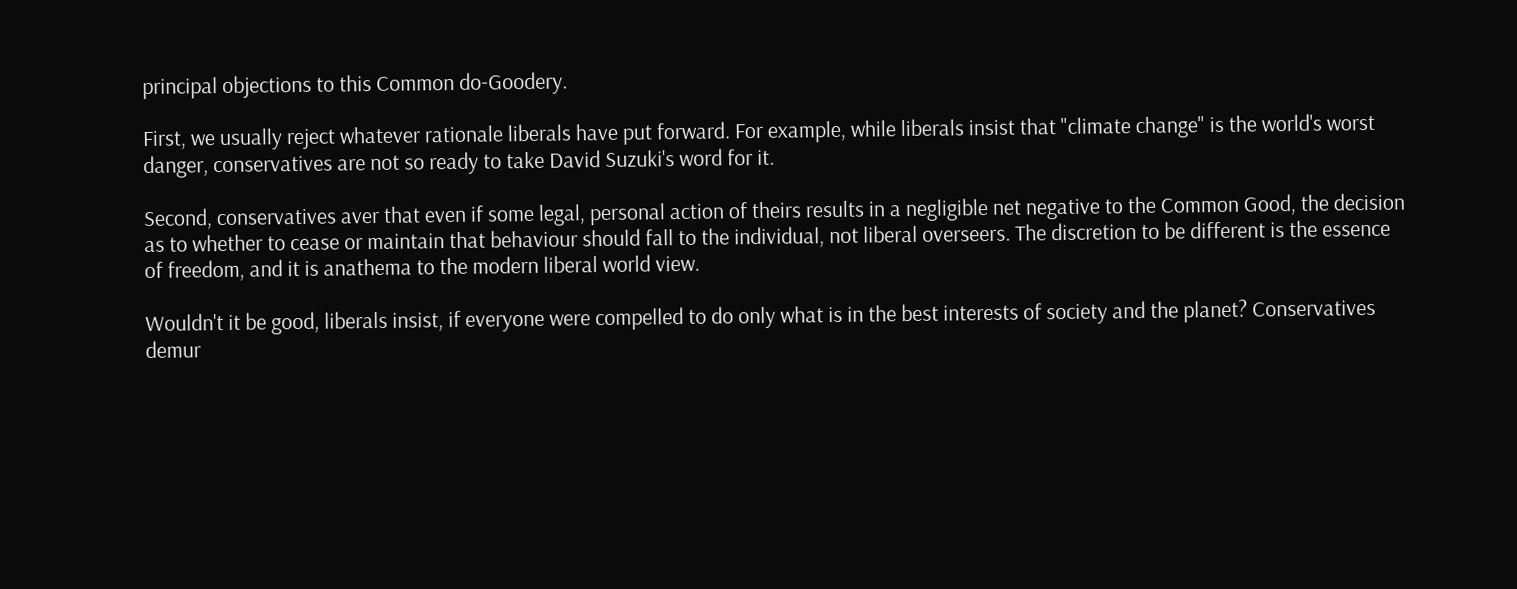principal objections to this Common do-Goodery.

First, we usually reject whatever rationale liberals have put forward. For example, while liberals insist that "climate change" is the world's worst danger, conservatives are not so ready to take David Suzuki's word for it.

Second, conservatives aver that even if some legal, personal action of theirs results in a negligible net negative to the Common Good, the decision as to whether to cease or maintain that behaviour should fall to the individual, not liberal overseers. The discretion to be different is the essence of freedom, and it is anathema to the modern liberal world view.

Wouldn't it be good, liberals insist, if everyone were compelled to do only what is in the best interests of society and the planet? Conservatives demur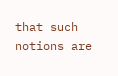that such notions are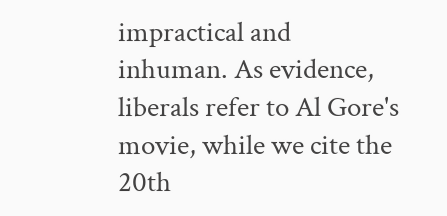impractical and inhuman. As evidence, liberals refer to Al Gore's movie, while we cite the 20th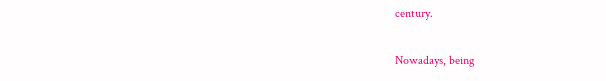century.

Nowadays, being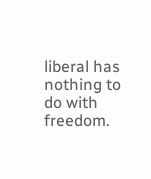liberal has nothing to do with freedom.